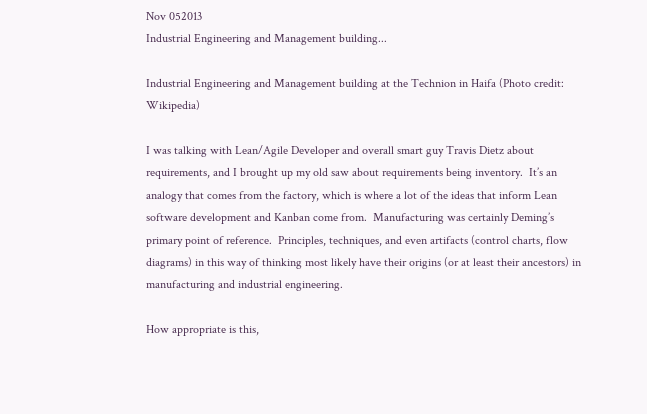Nov 052013
Industrial Engineering and Management building...

Industrial Engineering and Management building at the Technion in Haifa (Photo credit: Wikipedia)

I was talking with Lean/Agile Developer and overall smart guy Travis Dietz about requirements, and I brought up my old saw about requirements being inventory.  It’s an analogy that comes from the factory, which is where a lot of the ideas that inform Lean software development and Kanban come from.  Manufacturing was certainly Deming’s primary point of reference.  Principles, techniques, and even artifacts (control charts, flow diagrams) in this way of thinking most likely have their origins (or at least their ancestors) in manufacturing and industrial engineering.

How appropriate is this,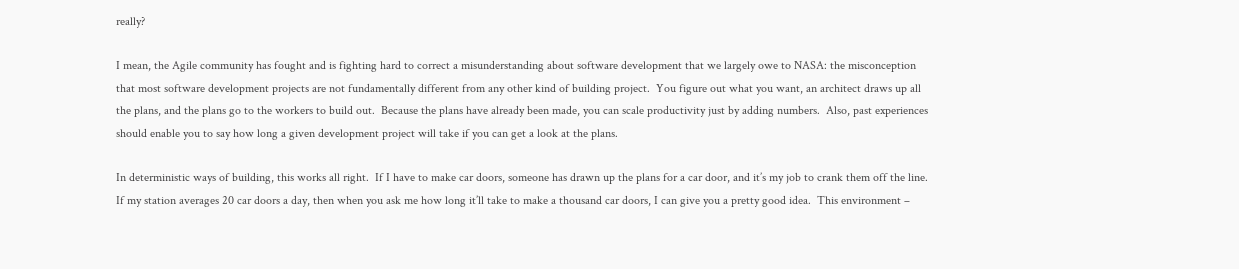really?

I mean, the Agile community has fought and is fighting hard to correct a misunderstanding about software development that we largely owe to NASA: the misconception that most software development projects are not fundamentally different from any other kind of building project.  You figure out what you want, an architect draws up all the plans, and the plans go to the workers to build out.  Because the plans have already been made, you can scale productivity just by adding numbers.  Also, past experiences should enable you to say how long a given development project will take if you can get a look at the plans.

In deterministic ways of building, this works all right.  If I have to make car doors, someone has drawn up the plans for a car door, and it’s my job to crank them off the line.  If my station averages 20 car doors a day, then when you ask me how long it’ll take to make a thousand car doors, I can give you a pretty good idea.  This environment –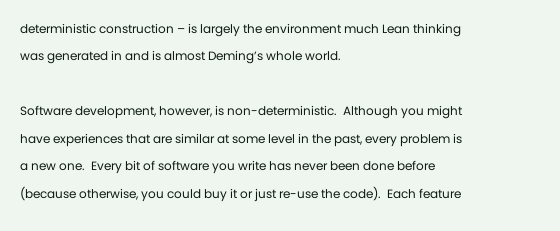deterministic construction – is largely the environment much Lean thinking was generated in and is almost Deming’s whole world.

Software development, however, is non-deterministic.  Although you might have experiences that are similar at some level in the past, every problem is a new one.  Every bit of software you write has never been done before (because otherwise, you could buy it or just re-use the code).  Each feature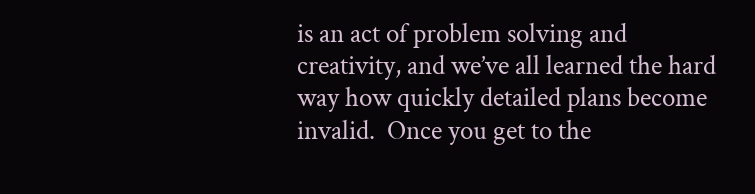is an act of problem solving and creativity, and we’ve all learned the hard way how quickly detailed plans become invalid.  Once you get to the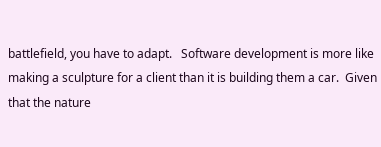battlefield, you have to adapt.   Software development is more like making a sculpture for a client than it is building them a car.  Given that the nature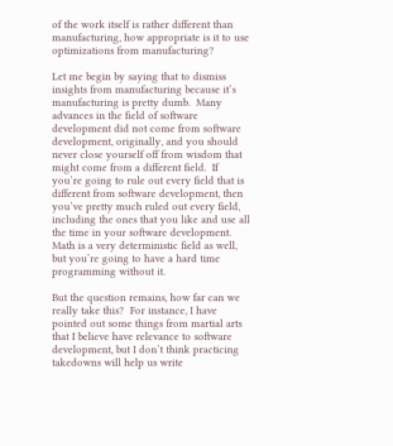of the work itself is rather different than manufacturing, how appropriate is it to use optimizations from manufacturing?

Let me begin by saying that to dismiss insights from manufacturing because it’s manufacturing is pretty dumb.  Many advances in the field of software development did not come from software development, originally, and you should never close yourself off from wisdom that might come from a different field.  If you’re going to rule out every field that is different from software development, then you’ve pretty much ruled out every field, including the ones that you like and use all the time in your software development.  Math is a very deterministic field as well, but you’re going to have a hard time programming without it.

But the question remains, how far can we really take this?  For instance, I have pointed out some things from martial arts that I believe have relevance to software development, but I don’t think practicing takedowns will help us write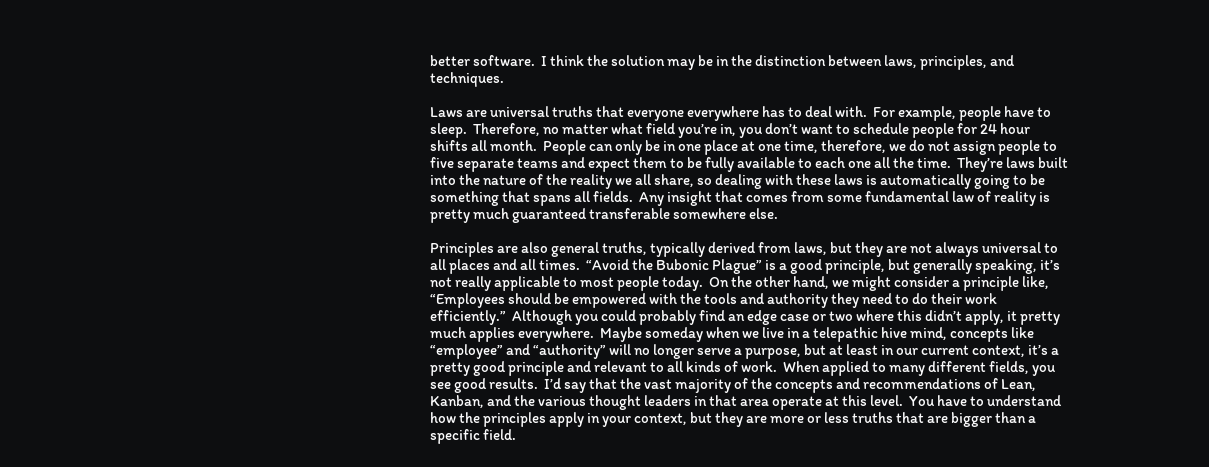better software.  I think the solution may be in the distinction between laws, principles, and techniques.

Laws are universal truths that everyone everywhere has to deal with.  For example, people have to sleep.  Therefore, no matter what field you’re in, you don’t want to schedule people for 24 hour shifts all month.  People can only be in one place at one time, therefore, we do not assign people to five separate teams and expect them to be fully available to each one all the time.  They’re laws built into the nature of the reality we all share, so dealing with these laws is automatically going to be something that spans all fields.  Any insight that comes from some fundamental law of reality is pretty much guaranteed transferable somewhere else.

Principles are also general truths, typically derived from laws, but they are not always universal to all places and all times.  “Avoid the Bubonic Plague” is a good principle, but generally speaking, it’s not really applicable to most people today.  On the other hand, we might consider a principle like, “Employees should be empowered with the tools and authority they need to do their work efficiently.”  Although you could probably find an edge case or two where this didn’t apply, it pretty much applies everywhere.  Maybe someday when we live in a telepathic hive mind, concepts like “employee” and “authority” will no longer serve a purpose, but at least in our current context, it’s a pretty good principle and relevant to all kinds of work.  When applied to many different fields, you see good results.  I’d say that the vast majority of the concepts and recommendations of Lean, Kanban, and the various thought leaders in that area operate at this level.  You have to understand how the principles apply in your context, but they are more or less truths that are bigger than a specific field.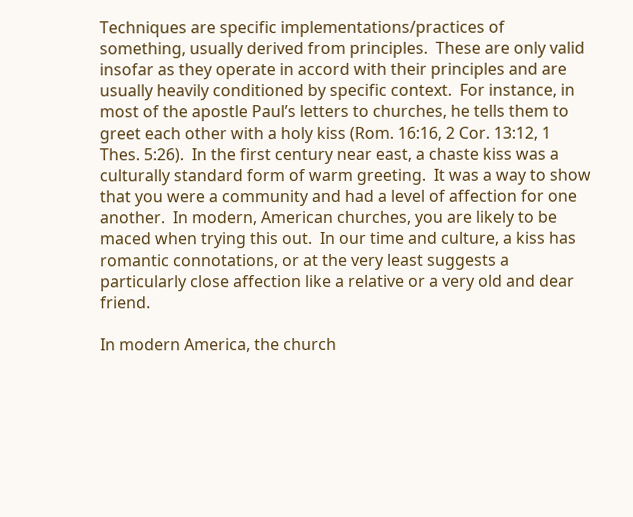Techniques are specific implementations/practices of something, usually derived from principles.  These are only valid insofar as they operate in accord with their principles and are usually heavily conditioned by specific context.  For instance, in most of the apostle Paul’s letters to churches, he tells them to greet each other with a holy kiss (Rom. 16:16, 2 Cor. 13:12, 1 Thes. 5:26).  In the first century near east, a chaste kiss was a culturally standard form of warm greeting.  It was a way to show that you were a community and had a level of affection for one another.  In modern, American churches, you are likely to be maced when trying this out.  In our time and culture, a kiss has romantic connotations, or at the very least suggests a particularly close affection like a relative or a very old and dear friend.

In modern America, the church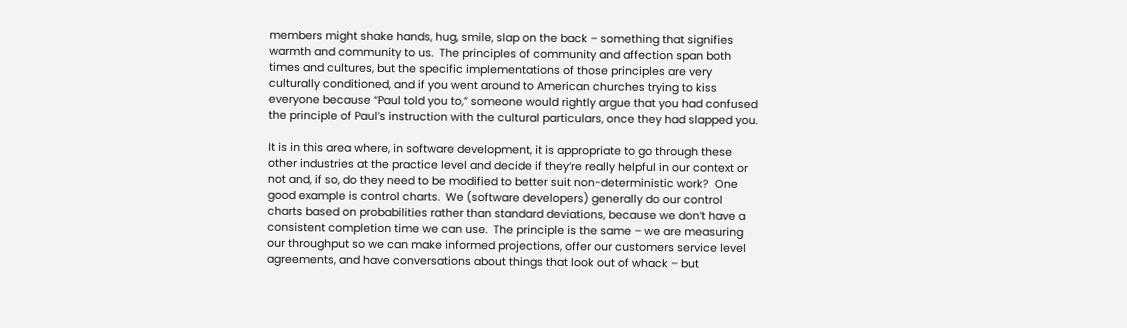members might shake hands, hug, smile, slap on the back – something that signifies warmth and community to us.  The principles of community and affection span both times and cultures, but the specific implementations of those principles are very culturally conditioned, and if you went around to American churches trying to kiss everyone because “Paul told you to,” someone would rightly argue that you had confused the principle of Paul’s instruction with the cultural particulars, once they had slapped you.

It is in this area where, in software development, it is appropriate to go through these other industries at the practice level and decide if they’re really helpful in our context or not and, if so, do they need to be modified to better suit non-deterministic work?  One good example is control charts.  We (software developers) generally do our control charts based on probabilities rather than standard deviations, because we don’t have a consistent completion time we can use.  The principle is the same – we are measuring our throughput so we can make informed projections, offer our customers service level agreements, and have conversations about things that look out of whack – but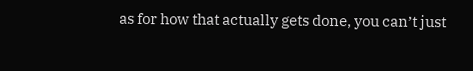as for how that actually gets done, you can’t just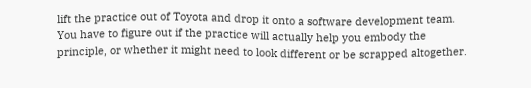lift the practice out of Toyota and drop it onto a software development team.  You have to figure out if the practice will actually help you embody the principle, or whether it might need to look different or be scrapped altogether.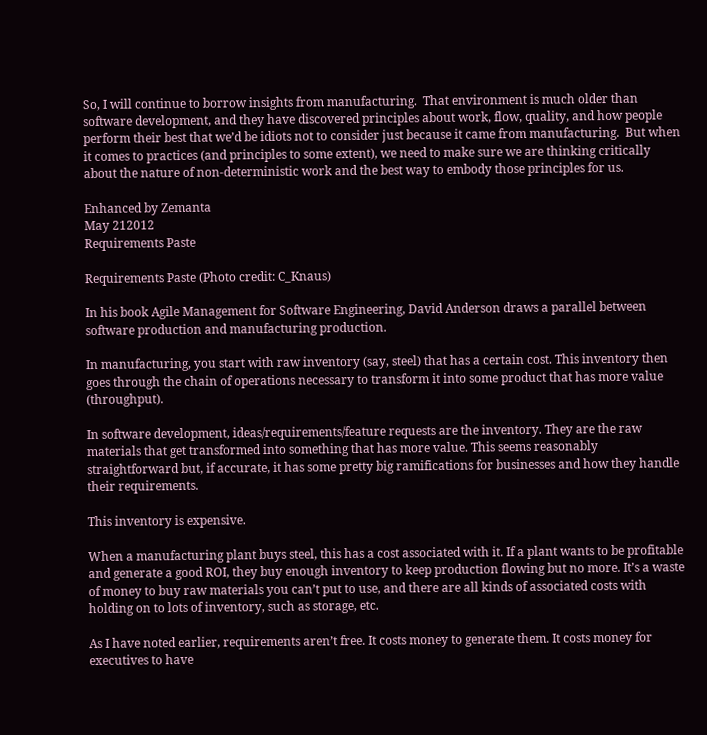So, I will continue to borrow insights from manufacturing.  That environment is much older than software development, and they have discovered principles about work, flow, quality, and how people perform their best that we’d be idiots not to consider just because it came from manufacturing.  But when it comes to practices (and principles to some extent), we need to make sure we are thinking critically about the nature of non-deterministic work and the best way to embody those principles for us.

Enhanced by Zemanta
May 212012
Requirements Paste

Requirements Paste (Photo credit: C_Knaus)

In his book Agile Management for Software Engineering, David Anderson draws a parallel between software production and manufacturing production.

In manufacturing, you start with raw inventory (say, steel) that has a certain cost. This inventory then goes through the chain of operations necessary to transform it into some product that has more value (throughput).

In software development, ideas/requirements/feature requests are the inventory. They are the raw materials that get transformed into something that has more value. This seems reasonably straightforward but, if accurate, it has some pretty big ramifications for businesses and how they handle their requirements.

This inventory is expensive.

When a manufacturing plant buys steel, this has a cost associated with it. If a plant wants to be profitable and generate a good ROI, they buy enough inventory to keep production flowing but no more. It’s a waste of money to buy raw materials you can’t put to use, and there are all kinds of associated costs with holding on to lots of inventory, such as storage, etc.

As I have noted earlier, requirements aren’t free. It costs money to generate them. It costs money for executives to have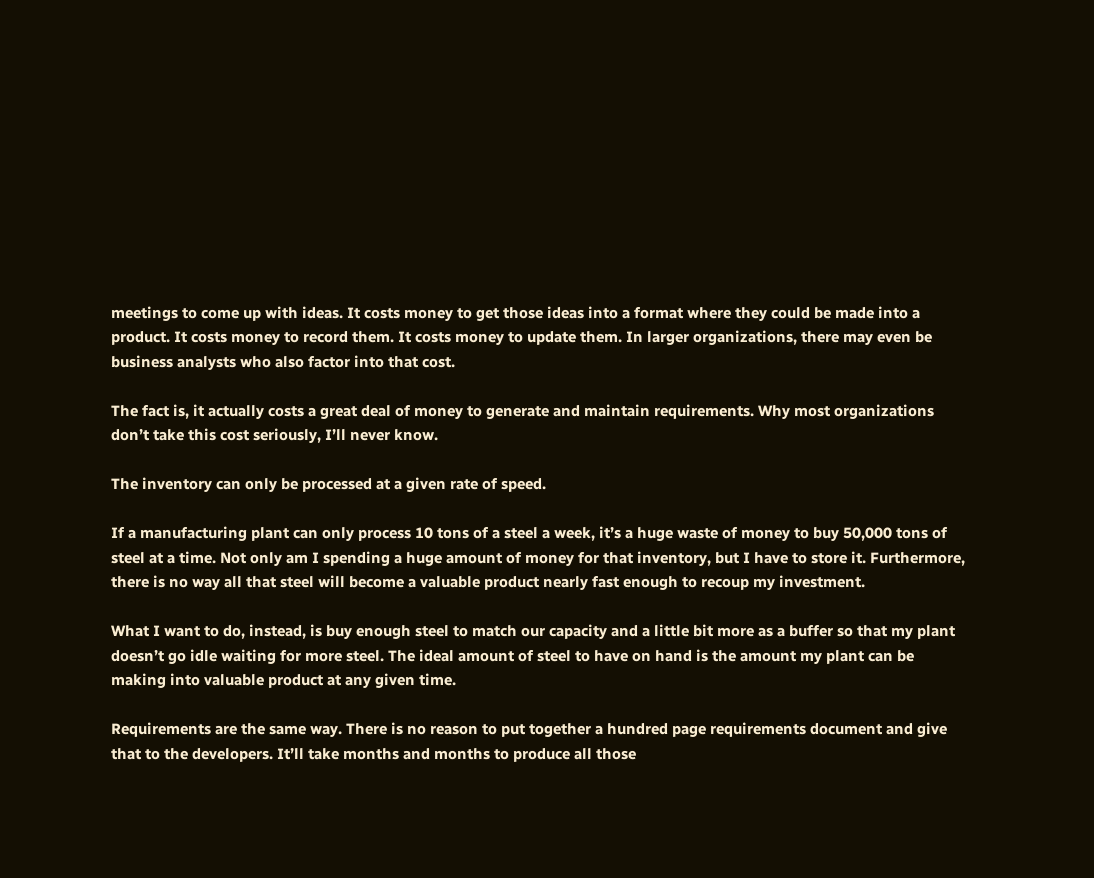meetings to come up with ideas. It costs money to get those ideas into a format where they could be made into a product. It costs money to record them. It costs money to update them. In larger organizations, there may even be business analysts who also factor into that cost.

The fact is, it actually costs a great deal of money to generate and maintain requirements. Why most organizations don’t take this cost seriously, I’ll never know.

The inventory can only be processed at a given rate of speed.

If a manufacturing plant can only process 10 tons of a steel a week, it’s a huge waste of money to buy 50,000 tons of steel at a time. Not only am I spending a huge amount of money for that inventory, but I have to store it. Furthermore, there is no way all that steel will become a valuable product nearly fast enough to recoup my investment.

What I want to do, instead, is buy enough steel to match our capacity and a little bit more as a buffer so that my plant doesn’t go idle waiting for more steel. The ideal amount of steel to have on hand is the amount my plant can be making into valuable product at any given time.

Requirements are the same way. There is no reason to put together a hundred page requirements document and give that to the developers. It’ll take months and months to produce all those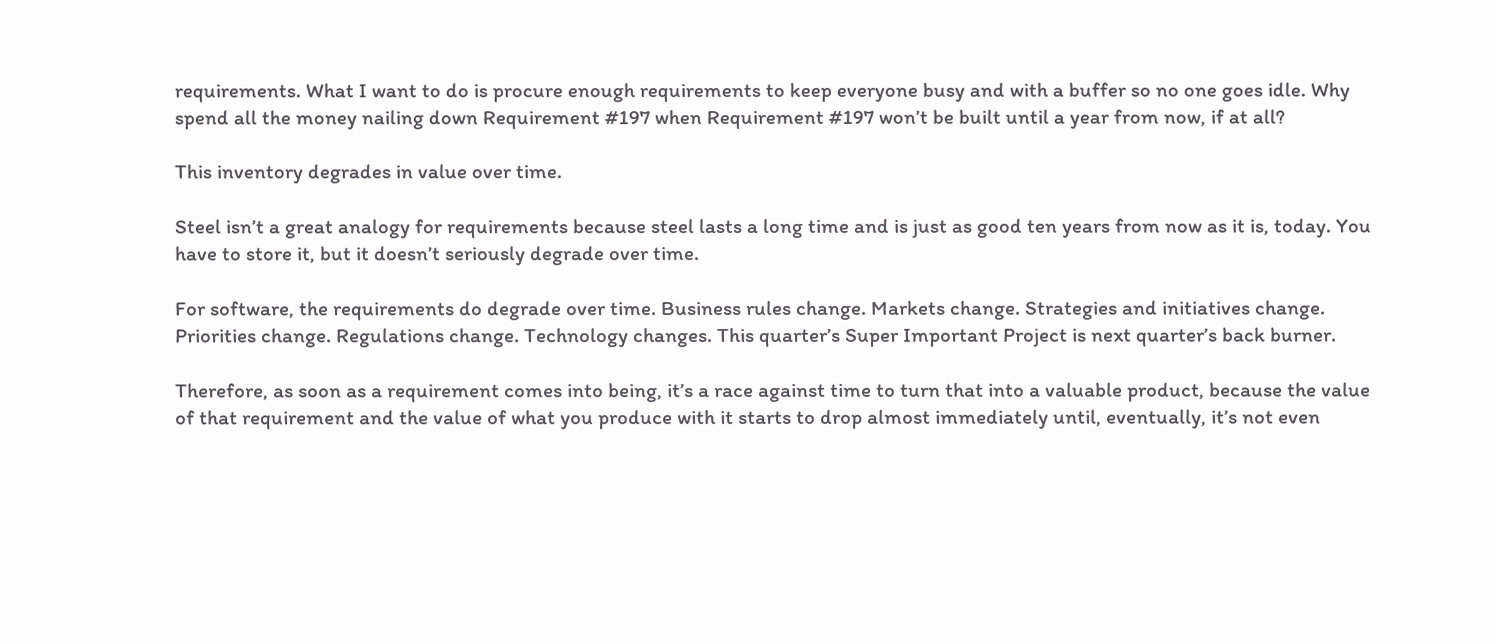requirements. What I want to do is procure enough requirements to keep everyone busy and with a buffer so no one goes idle. Why spend all the money nailing down Requirement #197 when Requirement #197 won’t be built until a year from now, if at all?

This inventory degrades in value over time.

Steel isn’t a great analogy for requirements because steel lasts a long time and is just as good ten years from now as it is, today. You have to store it, but it doesn’t seriously degrade over time.

For software, the requirements do degrade over time. Business rules change. Markets change. Strategies and initiatives change. Priorities change. Regulations change. Technology changes. This quarter’s Super Important Project is next quarter’s back burner.

Therefore, as soon as a requirement comes into being, it’s a race against time to turn that into a valuable product, because the value of that requirement and the value of what you produce with it starts to drop almost immediately until, eventually, it’s not even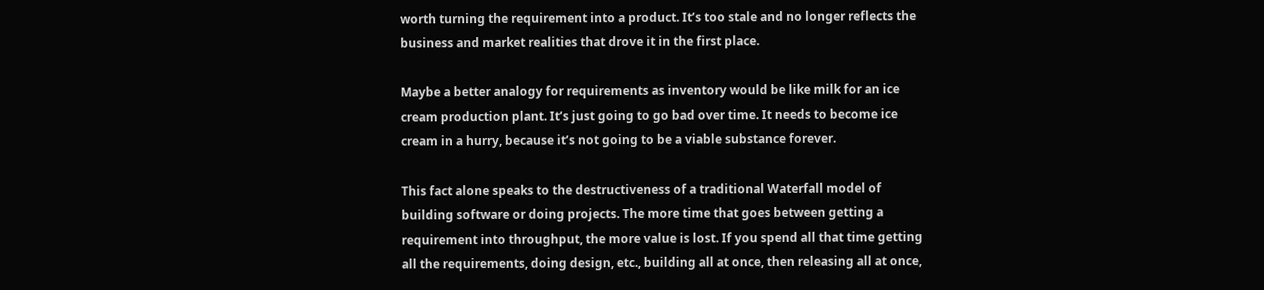worth turning the requirement into a product. It’s too stale and no longer reflects the business and market realities that drove it in the first place.

Maybe a better analogy for requirements as inventory would be like milk for an ice cream production plant. It’s just going to go bad over time. It needs to become ice cream in a hurry, because it’s not going to be a viable substance forever.

This fact alone speaks to the destructiveness of a traditional Waterfall model of building software or doing projects. The more time that goes between getting a requirement into throughput, the more value is lost. If you spend all that time getting all the requirements, doing design, etc., building all at once, then releasing all at once,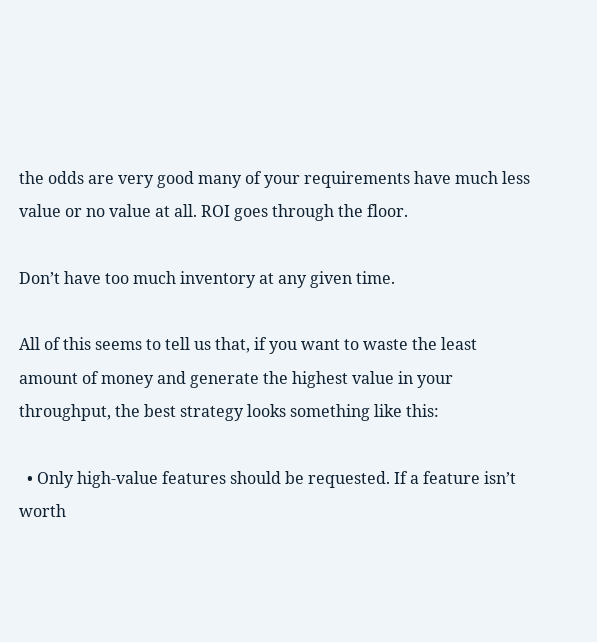the odds are very good many of your requirements have much less value or no value at all. ROI goes through the floor.

Don’t have too much inventory at any given time.

All of this seems to tell us that, if you want to waste the least amount of money and generate the highest value in your throughput, the best strategy looks something like this:

  • Only high-value features should be requested. If a feature isn’t worth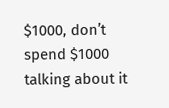$1000, don’t spend $1000 talking about it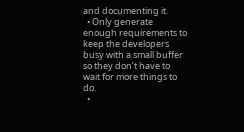and documenting it.
  • Only generate enough requirements to keep the developers busy with a small buffer so they don’t have to wait for more things to do.
  •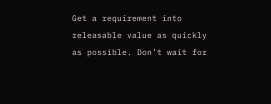Get a requirement into releasable value as quickly as possible. Don’t wait for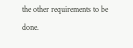the other requirements to be done.